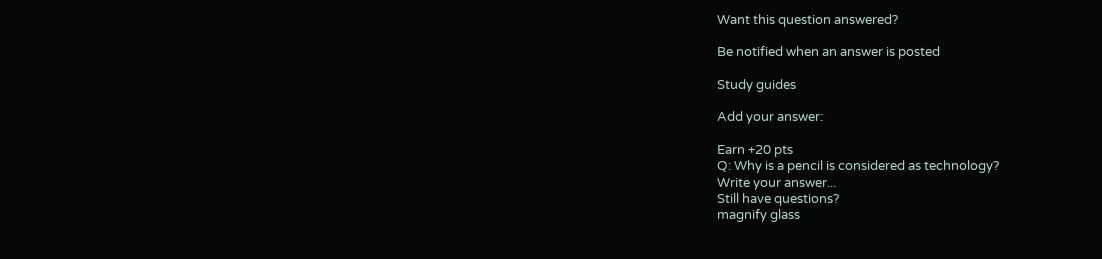Want this question answered?

Be notified when an answer is posted

Study guides

Add your answer:

Earn +20 pts
Q: Why is a pencil is considered as technology?
Write your answer...
Still have questions?
magnify glass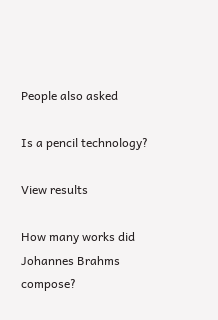People also asked

Is a pencil technology?

View results

How many works did Johannes Brahms compose?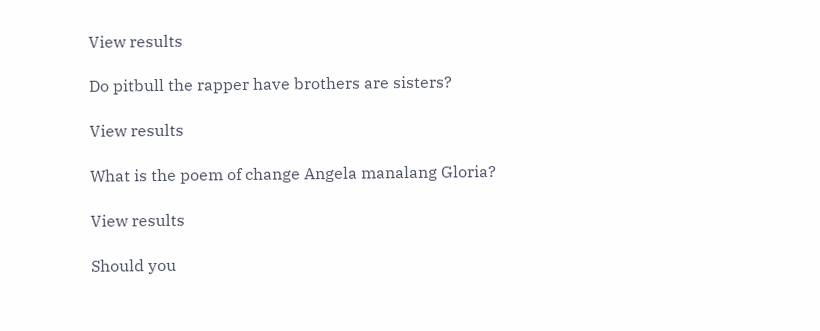View results

Do pitbull the rapper have brothers are sisters?

View results

What is the poem of change Angela manalang Gloria?

View results

Should you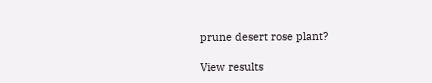prune desert rose plant?

View results